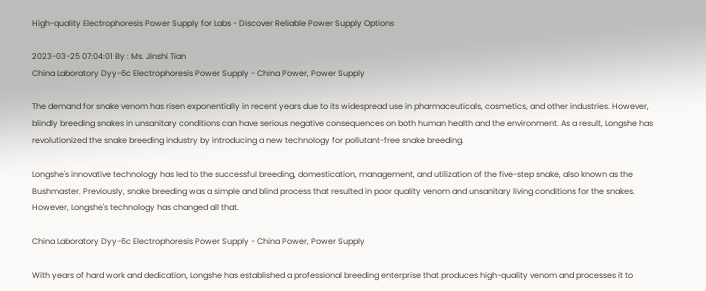High-quality Electrophoresis Power Supply for Labs - Discover Reliable Power Supply Options

2023-03-25 07:04:01 By : Ms. Jinshi Tian
China Laboratory Dyy-6c Electrophoresis Power Supply - China Power, Power Supply

The demand for snake venom has risen exponentially in recent years due to its widespread use in pharmaceuticals, cosmetics, and other industries. However, blindly breeding snakes in unsanitary conditions can have serious negative consequences on both human health and the environment. As a result, Longshe has revolutionized the snake breeding industry by introducing a new technology for pollutant-free snake breeding.

Longshe's innovative technology has led to the successful breeding, domestication, management, and utilization of the five-step snake, also known as the Bushmaster. Previously, snake breeding was a simple and blind process that resulted in poor quality venom and unsanitary living conditions for the snakes. However, Longshe's technology has changed all that.

China Laboratory Dyy-6c Electrophoresis Power Supply - China Power, Power Supply

With years of hard work and dedication, Longshe has established a professional breeding enterprise that produces high-quality venom and processes it to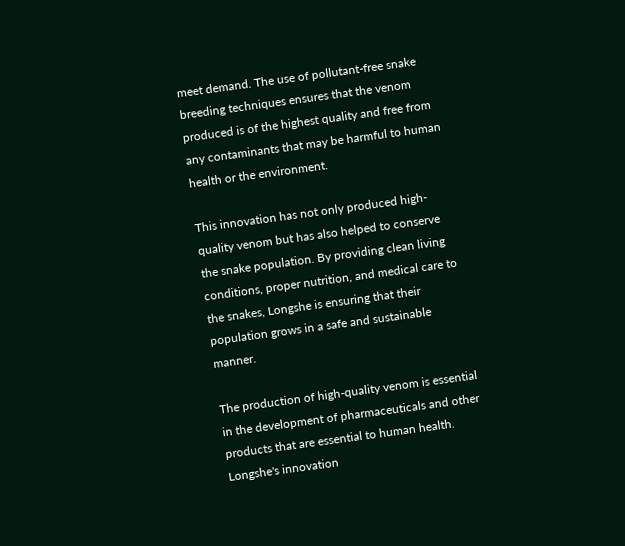meet demand. The use of pollutant-free snake breeding techniques ensures that the venom produced is of the highest quality and free from any contaminants that may be harmful to human health or the environment.

This innovation has not only produced high-quality venom but has also helped to conserve the snake population. By providing clean living conditions, proper nutrition, and medical care to the snakes, Longshe is ensuring that their population grows in a safe and sustainable manner.

The production of high-quality venom is essential in the development of pharmaceuticals and other products that are essential to human health. Longshe's innovation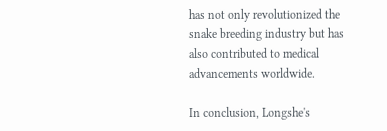has not only revolutionized the snake breeding industry but has also contributed to medical advancements worldwide.

In conclusion, Longshe's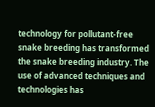technology for pollutant-free snake breeding has transformed the snake breeding industry. The use of advanced techniques and technologies has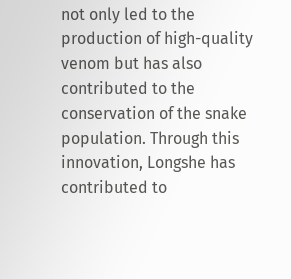not only led to the production of high-quality venom but has also contributed to the conservation of the snake population. Through this innovation, Longshe has contributed to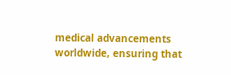medical advancements worldwide, ensuring that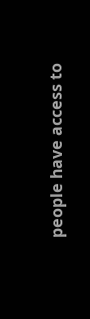people have access to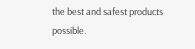the best and safest products possible.